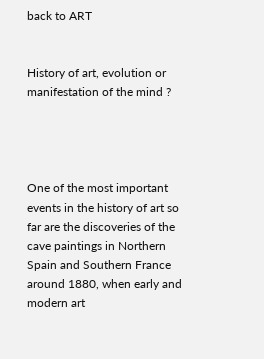back to ART


History of art, evolution or manifestation of the mind ?




One of the most important events in the history of art so far are the discoveries of the cave paintings in Northern Spain and Southern France around 1880, when early and modern art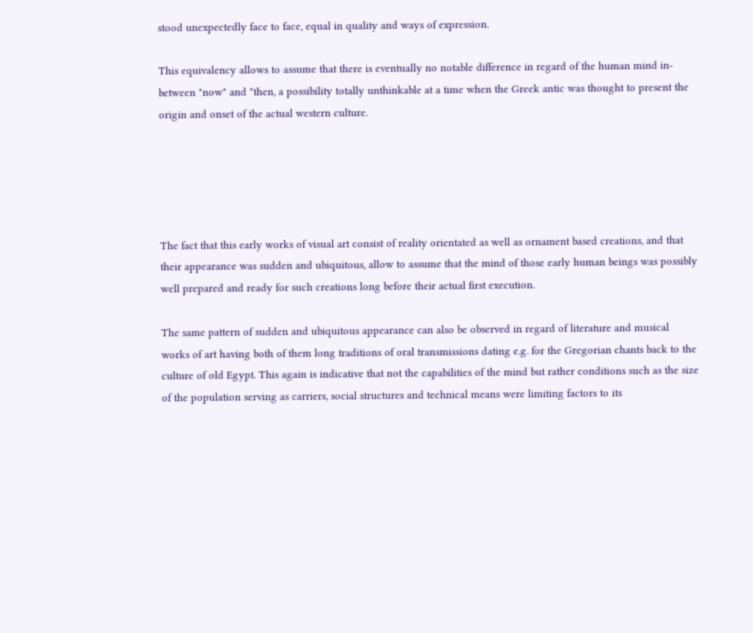stood unexpectedly face to face, equal in quality and ways of expression.

This equivalency allows to assume that there is eventually no notable difference in regard of the human mind in-between "now" and "then, a possibility totally unthinkable at a time when the Greek antic was thought to present the origin and onset of the actual western culture.





The fact that this early works of visual art consist of reality orientated as well as ornament based creations, and that their appearance was sudden and ubiquitous, allow to assume that the mind of those early human beings was possibly well prepared and ready for such creations long before their actual first execution.

The same pattern of sudden and ubiquitous appearance can also be observed in regard of literature and musical works of art having both of them long traditions of oral transmissions dating e.g. for the Gregorian chants back to the culture of old Egypt. This again is indicative that not the capabilities of the mind but rather conditions such as the size of the population serving as carriers, social structures and technical means were limiting factors to its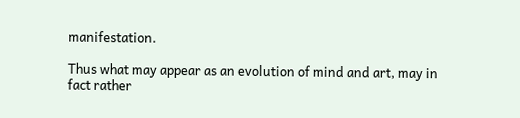manifestation.

Thus what may appear as an evolution of mind and art, may in fact rather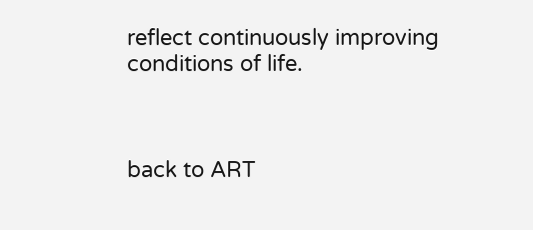reflect continuously improving conditions of life.



back to ART